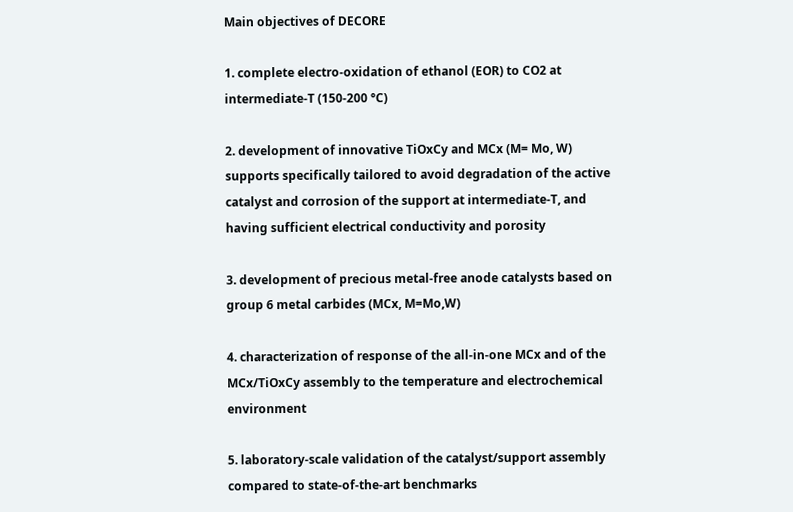Main objectives of DECORE

1. complete electro-oxidation of ethanol (EOR) to CO2 at intermediate-T (150-200 °C)

2. development of innovative TiOxCy and MCx (M= Mo, W) supports specifically tailored to avoid degradation of the active catalyst and corrosion of the support at intermediate-T, and having sufficient electrical conductivity and porosity

3. development of precious metal-free anode catalysts based on group 6 metal carbides (MCx, M=Mo,W)

4. characterization of response of the all-in-one MCx and of the MCx/TiOxCy assembly to the temperature and electrochemical environment

5. laboratory-scale validation of the catalyst/support assembly compared to state-of-the-art benchmarks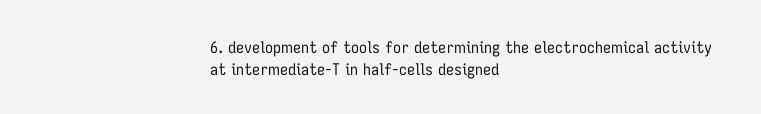6. development of tools for determining the electrochemical activity at intermediate-T in half-cells designed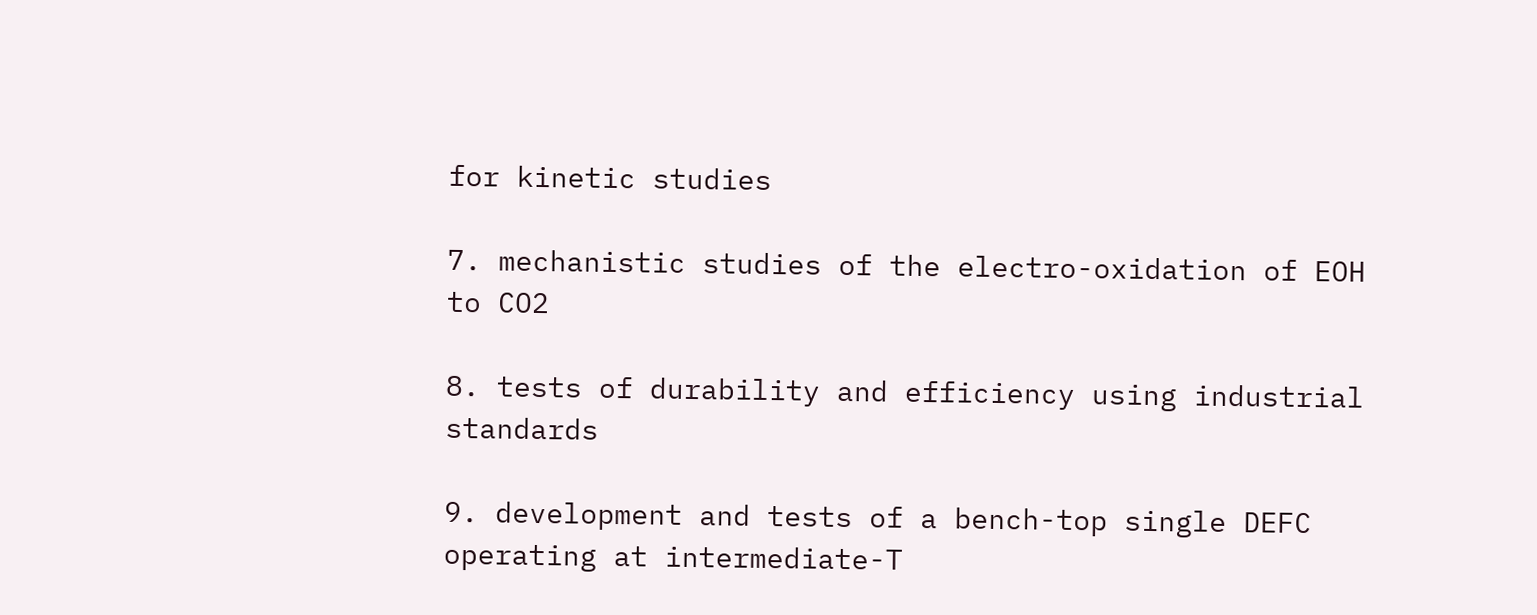for kinetic studies

7. mechanistic studies of the electro-oxidation of EOH to CO2

8. tests of durability and efficiency using industrial standards

9. development and tests of a bench-top single DEFC operating at intermediate-T